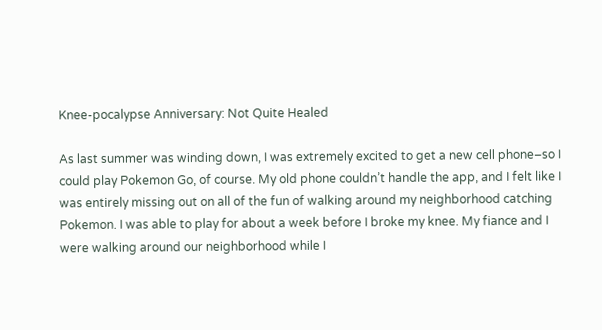Knee-pocalypse Anniversary: Not Quite Healed

As last summer was winding down, I was extremely excited to get a new cell phone–so I could play Pokemon Go, of course. My old phone couldn’t handle the app, and I felt like I was entirely missing out on all of the fun of walking around my neighborhood catching Pokemon. I was able to play for about a week before I broke my knee. My fiance and I were walking around our neighborhood while I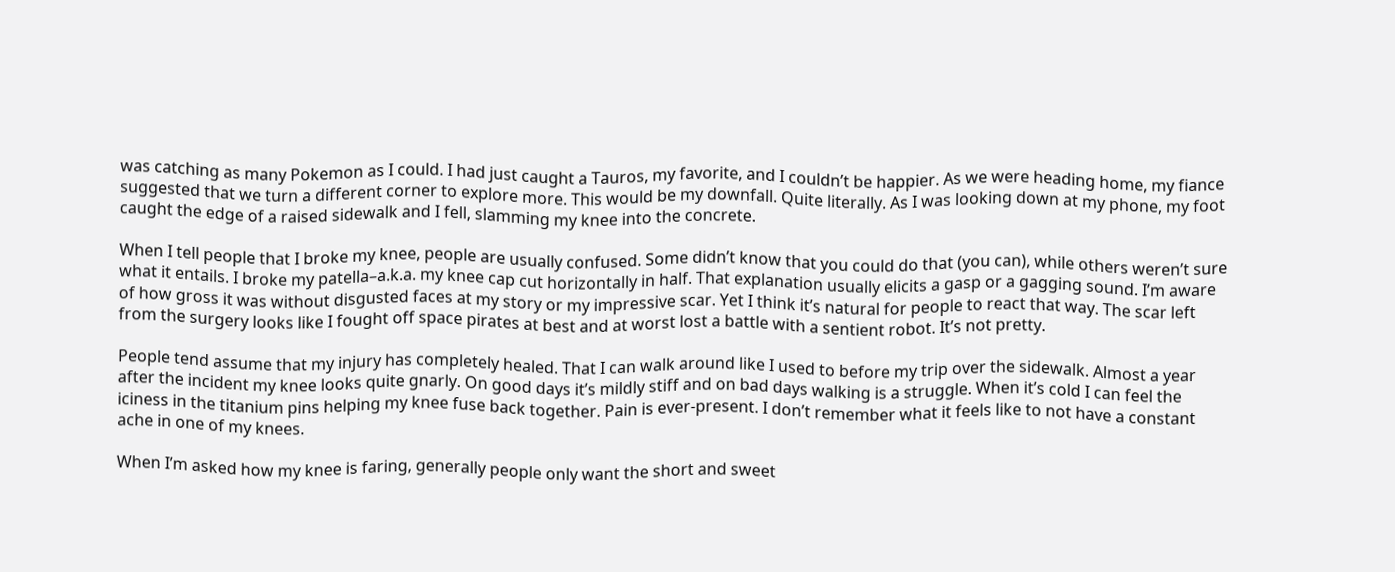was catching as many Pokemon as I could. I had just caught a Tauros, my favorite, and I couldn’t be happier. As we were heading home, my fiance suggested that we turn a different corner to explore more. This would be my downfall. Quite literally. As I was looking down at my phone, my foot caught the edge of a raised sidewalk and I fell, slamming my knee into the concrete.

When I tell people that I broke my knee, people are usually confused. Some didn’t know that you could do that (you can), while others weren’t sure what it entails. I broke my patella–a.k.a. my knee cap cut horizontally in half. That explanation usually elicits a gasp or a gagging sound. I’m aware of how gross it was without disgusted faces at my story or my impressive scar. Yet I think it’s natural for people to react that way. The scar left from the surgery looks like I fought off space pirates at best and at worst lost a battle with a sentient robot. It’s not pretty.

People tend assume that my injury has completely healed. That I can walk around like I used to before my trip over the sidewalk. Almost a year after the incident my knee looks quite gnarly. On good days it’s mildly stiff and on bad days walking is a struggle. When it’s cold I can feel the iciness in the titanium pins helping my knee fuse back together. Pain is ever-present. I don’t remember what it feels like to not have a constant ache in one of my knees.

When I’m asked how my knee is faring, generally people only want the short and sweet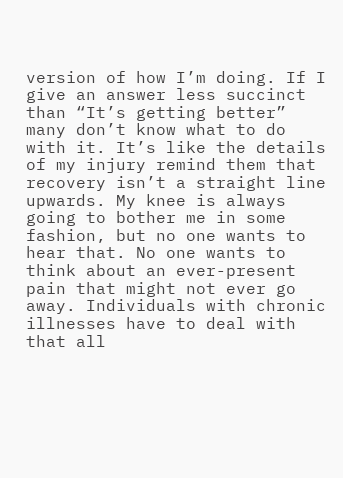version of how I’m doing. If I give an answer less succinct than “It’s getting better” many don’t know what to do with it. It’s like the details of my injury remind them that recovery isn’t a straight line upwards. My knee is always going to bother me in some fashion, but no one wants to hear that. No one wants to think about an ever-present pain that might not ever go away. Individuals with chronic illnesses have to deal with that all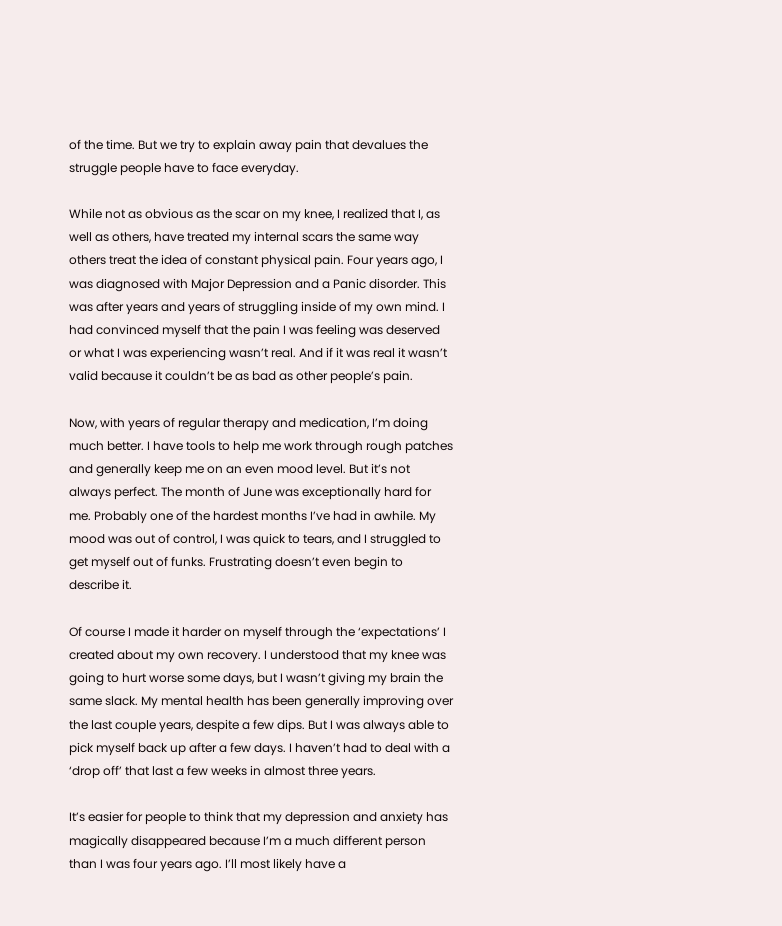of the time. But we try to explain away pain that devalues the struggle people have to face everyday.

While not as obvious as the scar on my knee, I realized that I, as well as others, have treated my internal scars the same way others treat the idea of constant physical pain. Four years ago, I was diagnosed with Major Depression and a Panic disorder. This was after years and years of struggling inside of my own mind. I had convinced myself that the pain I was feeling was deserved or what I was experiencing wasn’t real. And if it was real it wasn’t valid because it couldn’t be as bad as other people’s pain.

Now, with years of regular therapy and medication, I’m doing much better. I have tools to help me work through rough patches and generally keep me on an even mood level. But it’s not always perfect. The month of June was exceptionally hard for me. Probably one of the hardest months I’ve had in awhile. My mood was out of control, I was quick to tears, and I struggled to get myself out of funks. Frustrating doesn’t even begin to describe it.

Of course I made it harder on myself through the ‘expectations’ I created about my own recovery. I understood that my knee was going to hurt worse some days, but I wasn’t giving my brain the same slack. My mental health has been generally improving over the last couple years, despite a few dips. But I was always able to pick myself back up after a few days. I haven’t had to deal with a ‘drop off’ that last a few weeks in almost three years.

It’s easier for people to think that my depression and anxiety has magically disappeared because I’m a much different person than I was four years ago. I’ll most likely have a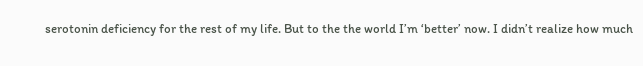serotonin deficiency for the rest of my life. But to the the world I’m ‘better’ now. I didn’t realize how much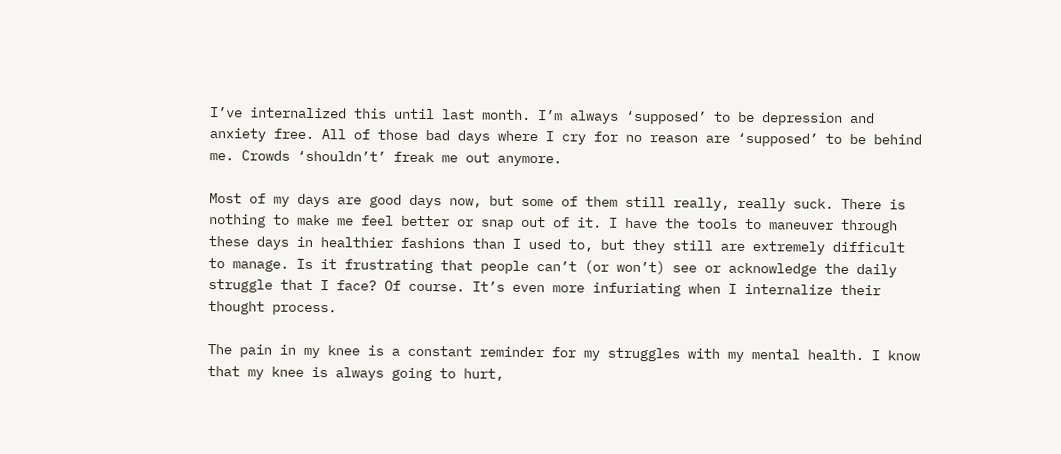I’ve internalized this until last month. I’m always ‘supposed’ to be depression and anxiety free. All of those bad days where I cry for no reason are ‘supposed’ to be behind me. Crowds ‘shouldn’t’ freak me out anymore.

Most of my days are good days now, but some of them still really, really suck. There is nothing to make me feel better or snap out of it. I have the tools to maneuver through these days in healthier fashions than I used to, but they still are extremely difficult to manage. Is it frustrating that people can’t (or won’t) see or acknowledge the daily struggle that I face? Of course. It’s even more infuriating when I internalize their thought process.

The pain in my knee is a constant reminder for my struggles with my mental health. I know that my knee is always going to hurt,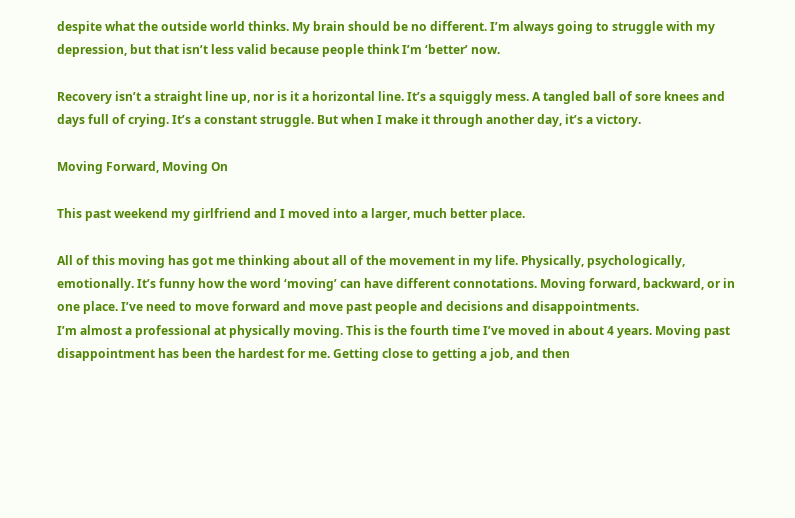despite what the outside world thinks. My brain should be no different. I’m always going to struggle with my depression, but that isn’t less valid because people think I’m ‘better’ now.

Recovery isn’t a straight line up, nor is it a horizontal line. It’s a squiggly mess. A tangled ball of sore knees and days full of crying. It’s a constant struggle. But when I make it through another day, it’s a victory.

Moving Forward, Moving On

This past weekend my girlfriend and I moved into a larger, much better place.

All of this moving has got me thinking about all of the movement in my life. Physically, psychologically, emotionally. It’s funny how the word ‘moving’ can have different connotations. Moving forward, backward, or in one place. I’ve need to move forward and move past people and decisions and disappointments.
I’m almost a professional at physically moving. This is the fourth time I’ve moved in about 4 years. Moving past disappointment has been the hardest for me. Getting close to getting a job, and then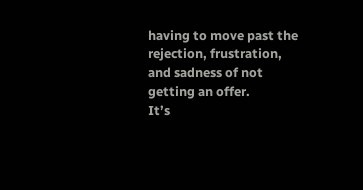having to move past the rejection, frustration, and sadness of not getting an offer.
It’s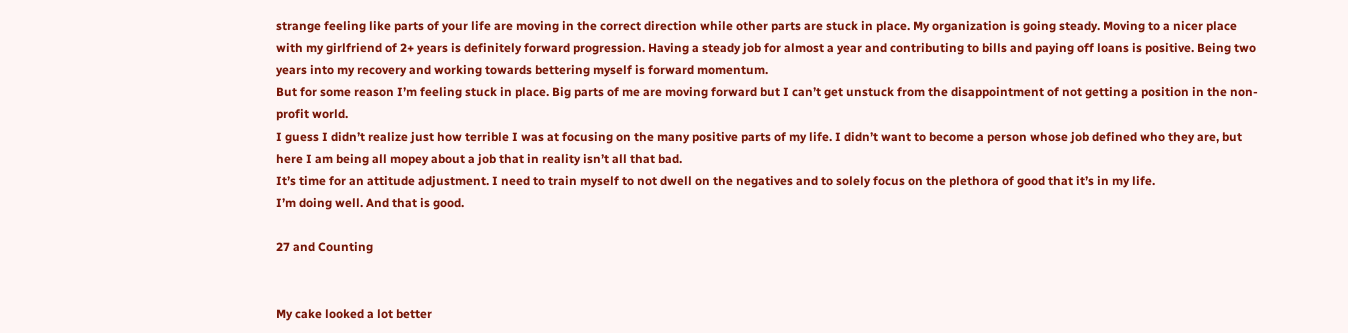strange feeling like parts of your life are moving in the correct direction while other parts are stuck in place. My organization is going steady. Moving to a nicer place with my girlfriend of 2+ years is definitely forward progression. Having a steady job for almost a year and contributing to bills and paying off loans is positive. Being two years into my recovery and working towards bettering myself is forward momentum.
But for some reason I’m feeling stuck in place. Big parts of me are moving forward but I can’t get unstuck from the disappointment of not getting a position in the non-profit world.
I guess I didn’t realize just how terrible I was at focusing on the many positive parts of my life. I didn’t want to become a person whose job defined who they are, but here I am being all mopey about a job that in reality isn’t all that bad.
It’s time for an attitude adjustment. I need to train myself to not dwell on the negatives and to solely focus on the plethora of good that it’s in my life.
I’m doing well. And that is good.

27 and Counting


My cake looked a lot better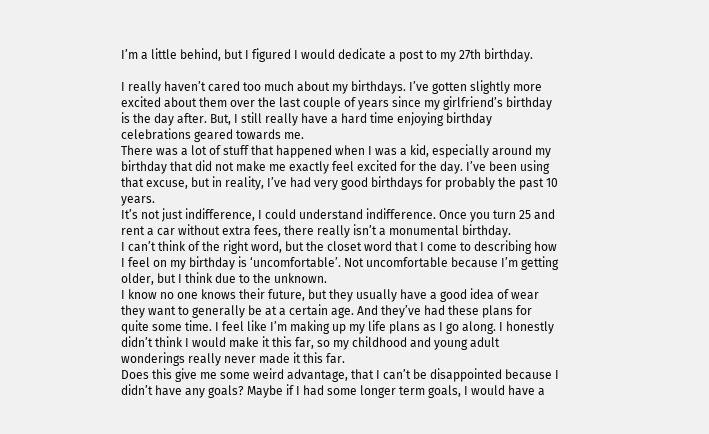I’m a little behind, but I figured I would dedicate a post to my 27th birthday.

I really haven’t cared too much about my birthdays. I’ve gotten slightly more excited about them over the last couple of years since my girlfriend’s birthday is the day after. But, I still really have a hard time enjoying birthday celebrations geared towards me.
There was a lot of stuff that happened when I was a kid, especially around my birthday that did not make me exactly feel excited for the day. I’ve been using that excuse, but in reality, I’ve had very good birthdays for probably the past 10 years.
It’s not just indifference, I could understand indifference. Once you turn 25 and rent a car without extra fees, there really isn’t a monumental birthday.
I can’t think of the right word, but the closet word that I come to describing how I feel on my birthday is ‘uncomfortable’. Not uncomfortable because I’m getting older, but I think due to the unknown.
I know no one knows their future, but they usually have a good idea of wear they want to generally be at a certain age. And they’ve had these plans for quite some time. I feel like I’m making up my life plans as I go along. I honestly didn’t think I would make it this far, so my childhood and young adult wonderings really never made it this far.
Does this give me some weird advantage, that I can’t be disappointed because I didn’t have any goals? Maybe if I had some longer term goals, I would have a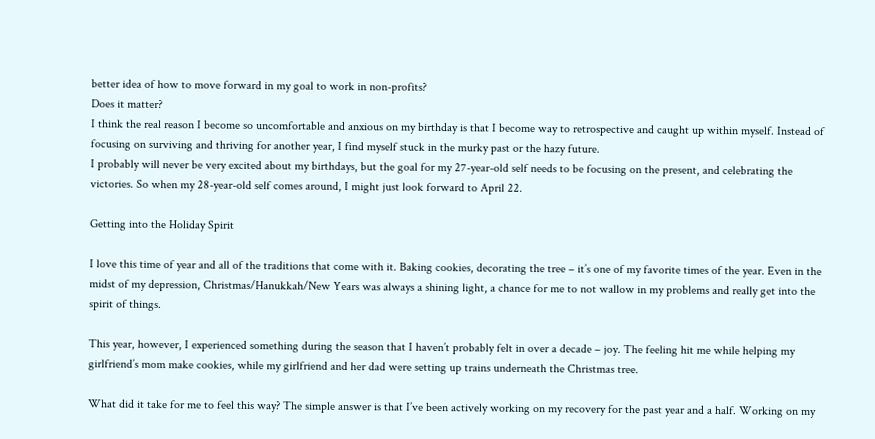better idea of how to move forward in my goal to work in non-profits?
Does it matter?
I think the real reason I become so uncomfortable and anxious on my birthday is that I become way to retrospective and caught up within myself. Instead of focusing on surviving and thriving for another year, I find myself stuck in the murky past or the hazy future.
I probably will never be very excited about my birthdays, but the goal for my 27-year-old self needs to be focusing on the present, and celebrating the victories. So when my 28-year-old self comes around, I might just look forward to April 22.

Getting into the Holiday Spirit

I love this time of year and all of the traditions that come with it. Baking cookies, decorating the tree – it’s one of my favorite times of the year. Even in the midst of my depression, Christmas/Hanukkah/New Years was always a shining light, a chance for me to not wallow in my problems and really get into the spirit of things.

This year, however, I experienced something during the season that I haven’t probably felt in over a decade – joy. The feeling hit me while helping my girlfriend’s mom make cookies, while my girlfriend and her dad were setting up trains underneath the Christmas tree.

What did it take for me to feel this way? The simple answer is that I’ve been actively working on my recovery for the past year and a half. Working on my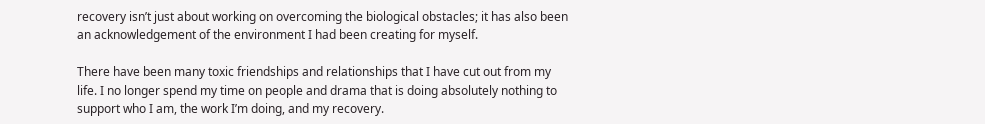recovery isn’t just about working on overcoming the biological obstacles; it has also been an acknowledgement of the environment I had been creating for myself.

There have been many toxic friendships and relationships that I have cut out from my life. I no longer spend my time on people and drama that is doing absolutely nothing to support who I am, the work I’m doing, and my recovery.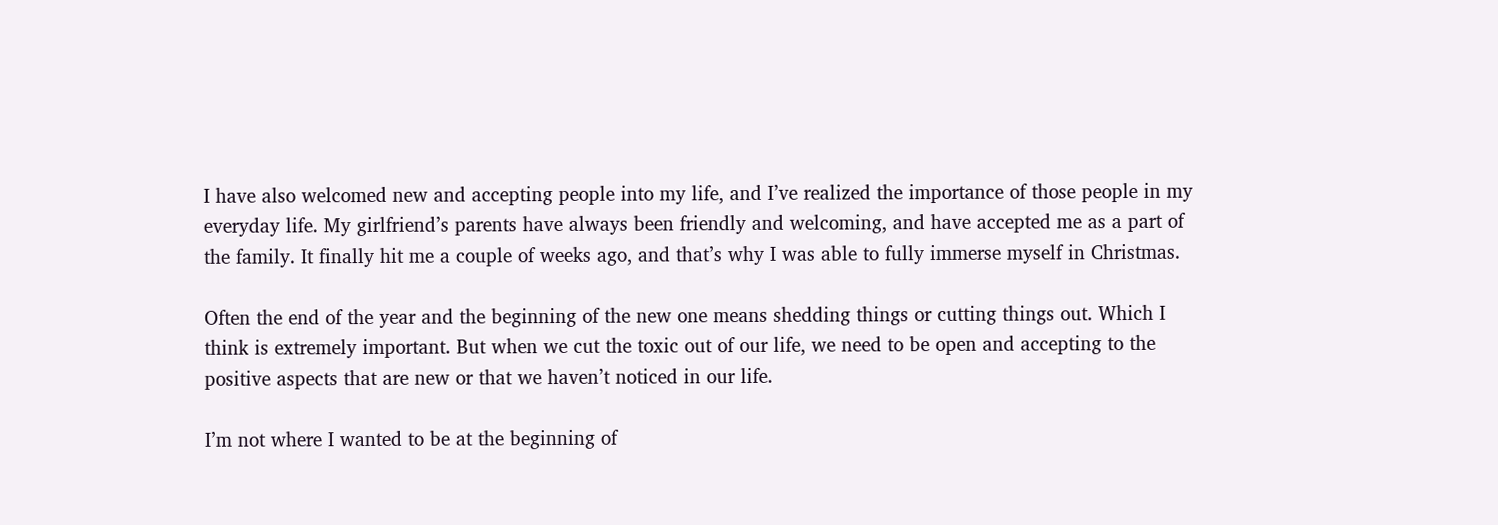I have also welcomed new and accepting people into my life, and I’ve realized the importance of those people in my everyday life. My girlfriend’s parents have always been friendly and welcoming, and have accepted me as a part of the family. It finally hit me a couple of weeks ago, and that’s why I was able to fully immerse myself in Christmas.

Often the end of the year and the beginning of the new one means shedding things or cutting things out. Which I think is extremely important. But when we cut the toxic out of our life, we need to be open and accepting to the positive aspects that are new or that we haven’t noticed in our life.

I’m not where I wanted to be at the beginning of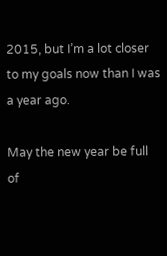2015, but I’m a lot closer to my goals now than I was a year ago.

May the new year be full of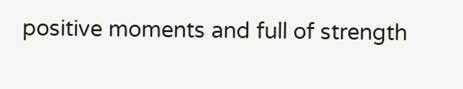positive moments and full of strength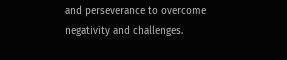and perseverance to overcome negativity and challenges.